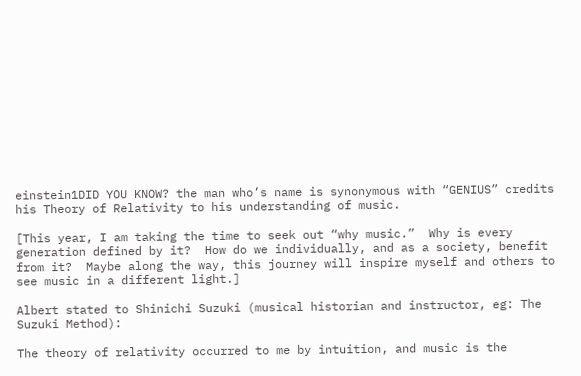einstein1DID YOU KNOW? the man who’s name is synonymous with “GENIUS” credits his Theory of Relativity to his understanding of music.

[This year, I am taking the time to seek out “why music.”  Why is every generation defined by it?  How do we individually, and as a society, benefit from it?  Maybe along the way, this journey will inspire myself and others to see music in a different light.]

Albert stated to Shinichi Suzuki (musical historian and instructor, eg: The Suzuki Method):

The theory of relativity occurred to me by intuition, and music is the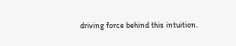driving force behind this intuition.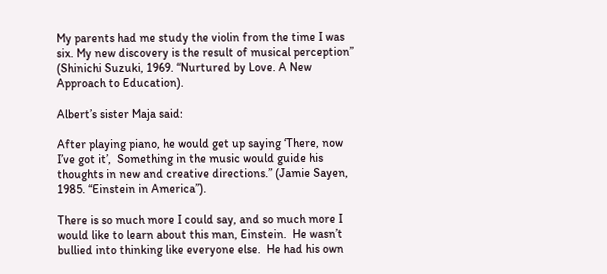My parents had me study the violin from the time I was six. My new discovery is the result of musical perception” (Shinichi Suzuki, 1969. “Nurtured by Love. A New Approach to Education).

Albert’s sister Maja said:

After playing piano, he would get up saying ‘There, now I’ve got it’,  Something in the music would guide his thoughts in new and creative directions.” (Jamie Sayen, 1985. “Einstein in America”).

There is so much more I could say, and so much more I would like to learn about this man, Einstein.  He wasn’t bullied into thinking like everyone else.  He had his own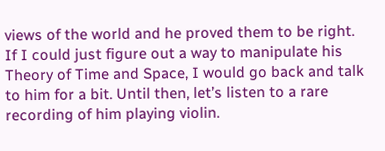views of the world and he proved them to be right.  If I could just figure out a way to manipulate his Theory of Time and Space, I would go back and talk to him for a bit. Until then, let’s listen to a rare recording of him playing violin.